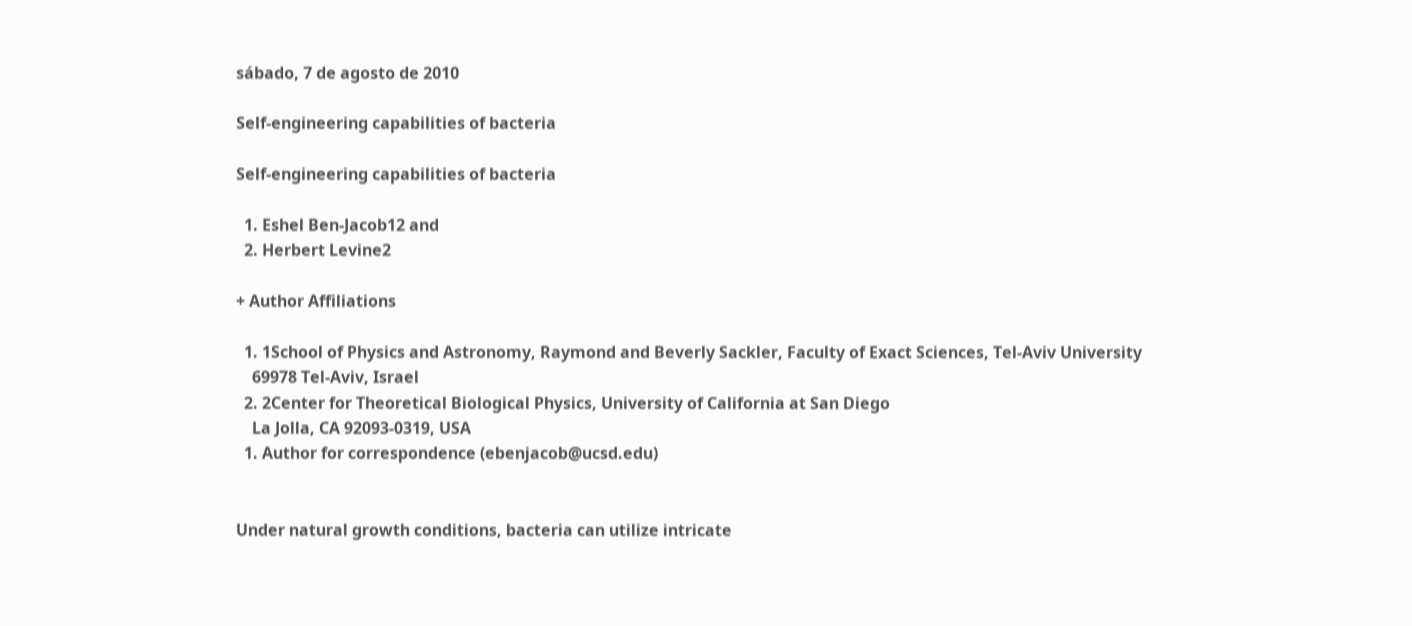sábado, 7 de agosto de 2010

Self-engineering capabilities of bacteria

Self-engineering capabilities of bacteria

  1. Eshel Ben-Jacob12 and
  2. Herbert Levine2

+ Author Affiliations

  1. 1School of Physics and Astronomy, Raymond and Beverly Sackler, Faculty of Exact Sciences, Tel-Aviv University
    69978 Tel-Aviv, Israel
  2. 2Center for Theoretical Biological Physics, University of California at San Diego
    La Jolla, CA 92093-0319, USA
  1. Author for correspondence (ebenjacob@ucsd.edu)


Under natural growth conditions, bacteria can utilize intricate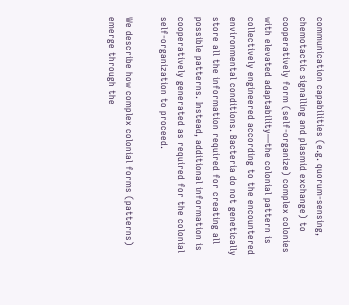communication capabilities (e.g. quorum-sensing, chemotactic signalling and plasmid exchange) to cooperatively form (self-organize) complex colonies with elevated adaptability—the colonial pattern is collectively engineered according to the encountered environmental conditions. Bacteria do not genetically store all the information required for creating all possible patterns. Instead, additional information is cooperatively generated as required for the colonial self-organization to proceed.

We describe how complex colonial forms (patterns) emerge through the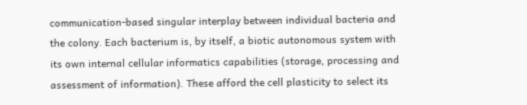communication-based singular interplay between individual bacteria and the colony. Each bacterium is, by itself, a biotic autonomous system with its own internal cellular informatics capabilities (storage, processing and assessment of information). These afford the cell plasticity to select its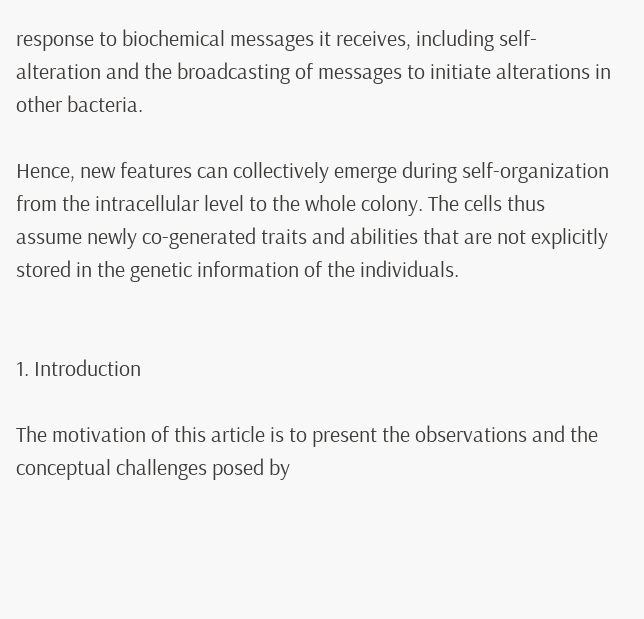response to biochemical messages it receives, including self-alteration and the broadcasting of messages to initiate alterations in other bacteria.

Hence, new features can collectively emerge during self-organization from the intracellular level to the whole colony. The cells thus assume newly co-generated traits and abilities that are not explicitly stored in the genetic information of the individuals.


1. Introduction

The motivation of this article is to present the observations and the conceptual challenges posed by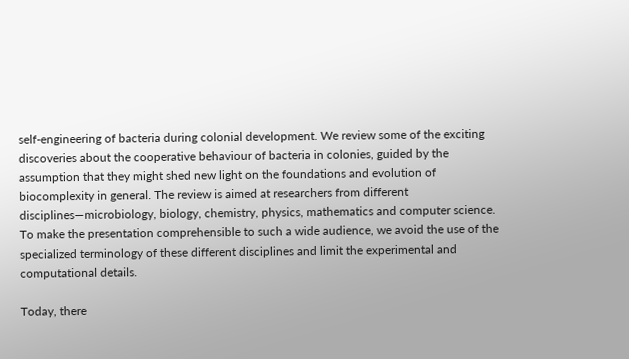self-engineering of bacteria during colonial development. We review some of the exciting discoveries about the cooperative behaviour of bacteria in colonies, guided by the assumption that they might shed new light on the foundations and evolution of biocomplexity in general. The review is aimed at researchers from different disciplines—microbiology, biology, chemistry, physics, mathematics and computer science. To make the presentation comprehensible to such a wide audience, we avoid the use of the specialized terminology of these different disciplines and limit the experimental and computational details.

Today, there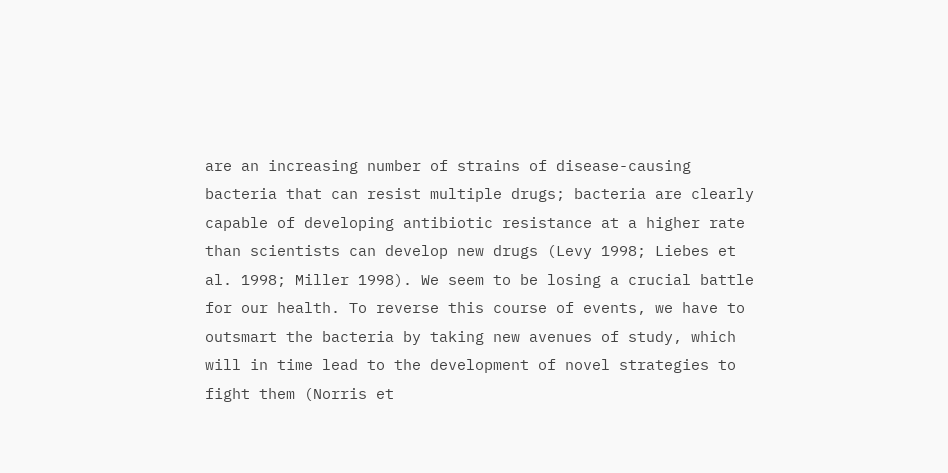are an increasing number of strains of disease-causing bacteria that can resist multiple drugs; bacteria are clearly capable of developing antibiotic resistance at a higher rate than scientists can develop new drugs (Levy 1998; Liebes et al. 1998; Miller 1998). We seem to be losing a crucial battle for our health. To reverse this course of events, we have to outsmart the bacteria by taking new avenues of study, which will in time lead to the development of novel strategies to fight them (Norris et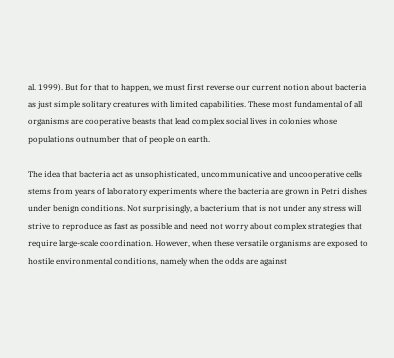al. 1999). But for that to happen, we must first reverse our current notion about bacteria as just simple solitary creatures with limited capabilities. These most fundamental of all organisms are cooperative beasts that lead complex social lives in colonies whose populations outnumber that of people on earth.

The idea that bacteria act as unsophisticated, uncommunicative and uncooperative cells stems from years of laboratory experiments where the bacteria are grown in Petri dishes under benign conditions. Not surprisingly, a bacterium that is not under any stress will strive to reproduce as fast as possible and need not worry about complex strategies that require large-scale coordination. However, when these versatile organisms are exposed to hostile environmental conditions, namely when the odds are against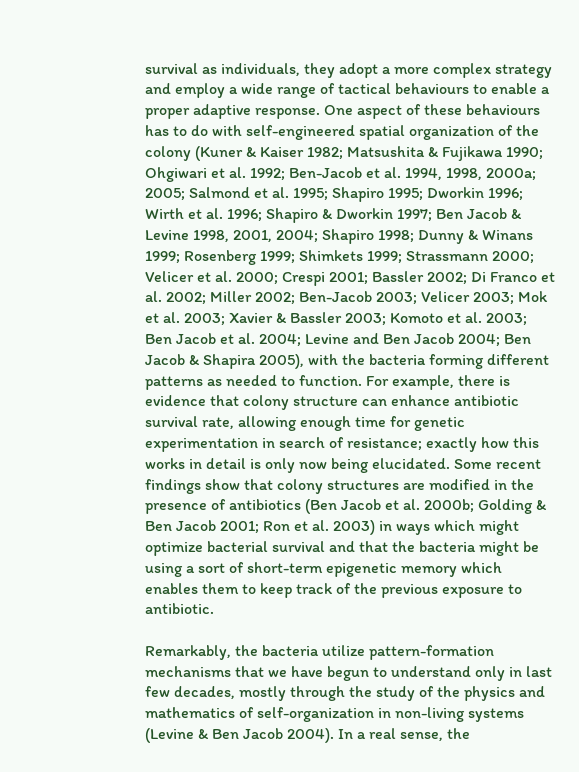survival as individuals, they adopt a more complex strategy and employ a wide range of tactical behaviours to enable a proper adaptive response. One aspect of these behaviours has to do with self-engineered spatial organization of the colony (Kuner & Kaiser 1982; Matsushita & Fujikawa 1990; Ohgiwari et al. 1992; Ben-Jacob et al. 1994, 1998, 2000a; 2005; Salmond et al. 1995; Shapiro 1995; Dworkin 1996; Wirth et al. 1996; Shapiro & Dworkin 1997; Ben Jacob & Levine 1998, 2001, 2004; Shapiro 1998; Dunny & Winans 1999; Rosenberg 1999; Shimkets 1999; Strassmann 2000; Velicer et al. 2000; Crespi 2001; Bassler 2002; Di Franco et al. 2002; Miller 2002; Ben-Jacob 2003; Velicer 2003; Mok et al. 2003; Xavier & Bassler 2003; Komoto et al. 2003; Ben Jacob et al. 2004; Levine and Ben Jacob 2004; Ben Jacob & Shapira 2005), with the bacteria forming different patterns as needed to function. For example, there is evidence that colony structure can enhance antibiotic survival rate, allowing enough time for genetic experimentation in search of resistance; exactly how this works in detail is only now being elucidated. Some recent findings show that colony structures are modified in the presence of antibiotics (Ben Jacob et al. 2000b; Golding & Ben Jacob 2001; Ron et al. 2003) in ways which might optimize bacterial survival and that the bacteria might be using a sort of short-term epigenetic memory which enables them to keep track of the previous exposure to antibiotic.

Remarkably, the bacteria utilize pattern-formation mechanisms that we have begun to understand only in last few decades, mostly through the study of the physics and mathematics of self-organization in non-living systems (Levine & Ben Jacob 2004). In a real sense, the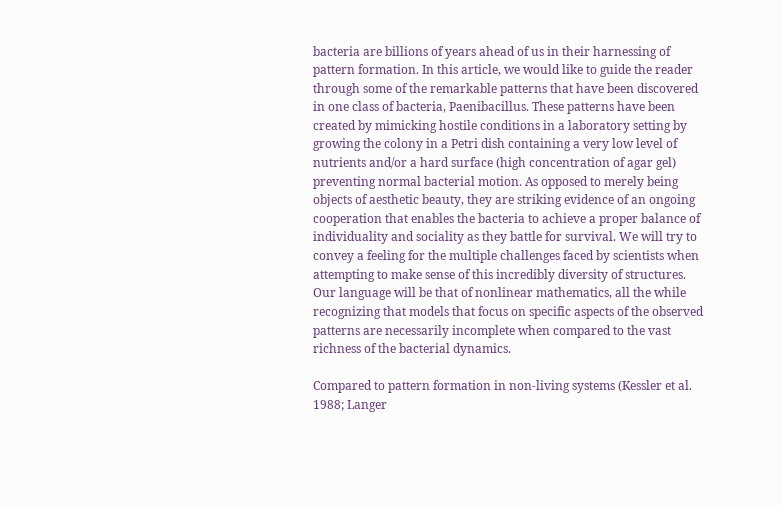bacteria are billions of years ahead of us in their harnessing of pattern formation. In this article, we would like to guide the reader through some of the remarkable patterns that have been discovered in one class of bacteria, Paenibacillus. These patterns have been created by mimicking hostile conditions in a laboratory setting by growing the colony in a Petri dish containing a very low level of nutrients and/or a hard surface (high concentration of agar gel) preventing normal bacterial motion. As opposed to merely being objects of aesthetic beauty, they are striking evidence of an ongoing cooperation that enables the bacteria to achieve a proper balance of individuality and sociality as they battle for survival. We will try to convey a feeling for the multiple challenges faced by scientists when attempting to make sense of this incredibly diversity of structures. Our language will be that of nonlinear mathematics, all the while recognizing that models that focus on specific aspects of the observed patterns are necessarily incomplete when compared to the vast richness of the bacterial dynamics.

Compared to pattern formation in non-living systems (Kessler et al. 1988; Langer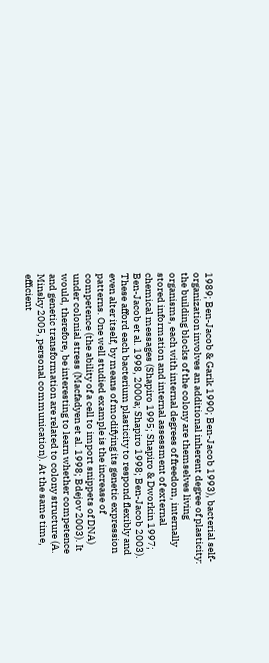1989; Ben-Jacob & Garik 1990; Ben-Jacob 1993), bacterial self-organization involves an additional inherent degree of plasticity: the building blocks of the colony are themselves living organisms, each with internal degrees of freedom, internally stored information and internal assessment of external chemical messages (Shapiro 1995; Shapiro & Dworkin 1997; Ben-Jacob et al. 1998, 2000a; Shapiro 1998; Ben-Jacob 2003). These afford each bacterium plasticity to respond flexibly and even alter itself, by means of modifying its genetic expression patterns. One well studied example is the increase of competence (the ability of a cell to import snippets of DNA) under colonial stress (Macfadyen et al. 1998; Bdejov 2003). It would, therefore, be interesting to learn whether competence and genetic transformation are related to colony structure (A. Minsky 2005, personal communication). At the same time, efficient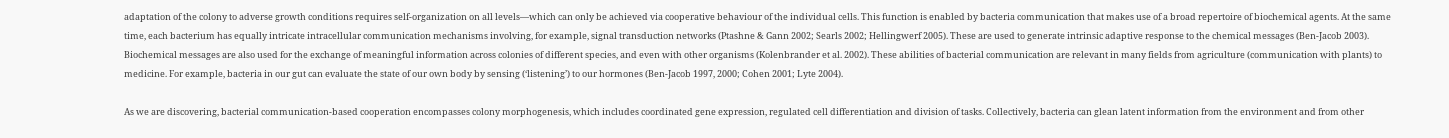adaptation of the colony to adverse growth conditions requires self-organization on all levels—which can only be achieved via cooperative behaviour of the individual cells. This function is enabled by bacteria communication that makes use of a broad repertoire of biochemical agents. At the same time, each bacterium has equally intricate intracellular communication mechanisms involving, for example, signal transduction networks (Ptashne & Gann 2002; Searls 2002; Hellingwerf 2005). These are used to generate intrinsic adaptive response to the chemical messages (Ben-Jacob 2003). Biochemical messages are also used for the exchange of meaningful information across colonies of different species, and even with other organisms (Kolenbrander et al. 2002). These abilities of bacterial communication are relevant in many fields from agriculture (communication with plants) to medicine. For example, bacteria in our gut can evaluate the state of our own body by sensing (‘listening’) to our hormones (Ben-Jacob 1997, 2000; Cohen 2001; Lyte 2004).

As we are discovering, bacterial communication-based cooperation encompasses colony morphogenesis, which includes coordinated gene expression, regulated cell differentiation and division of tasks. Collectively, bacteria can glean latent information from the environment and from other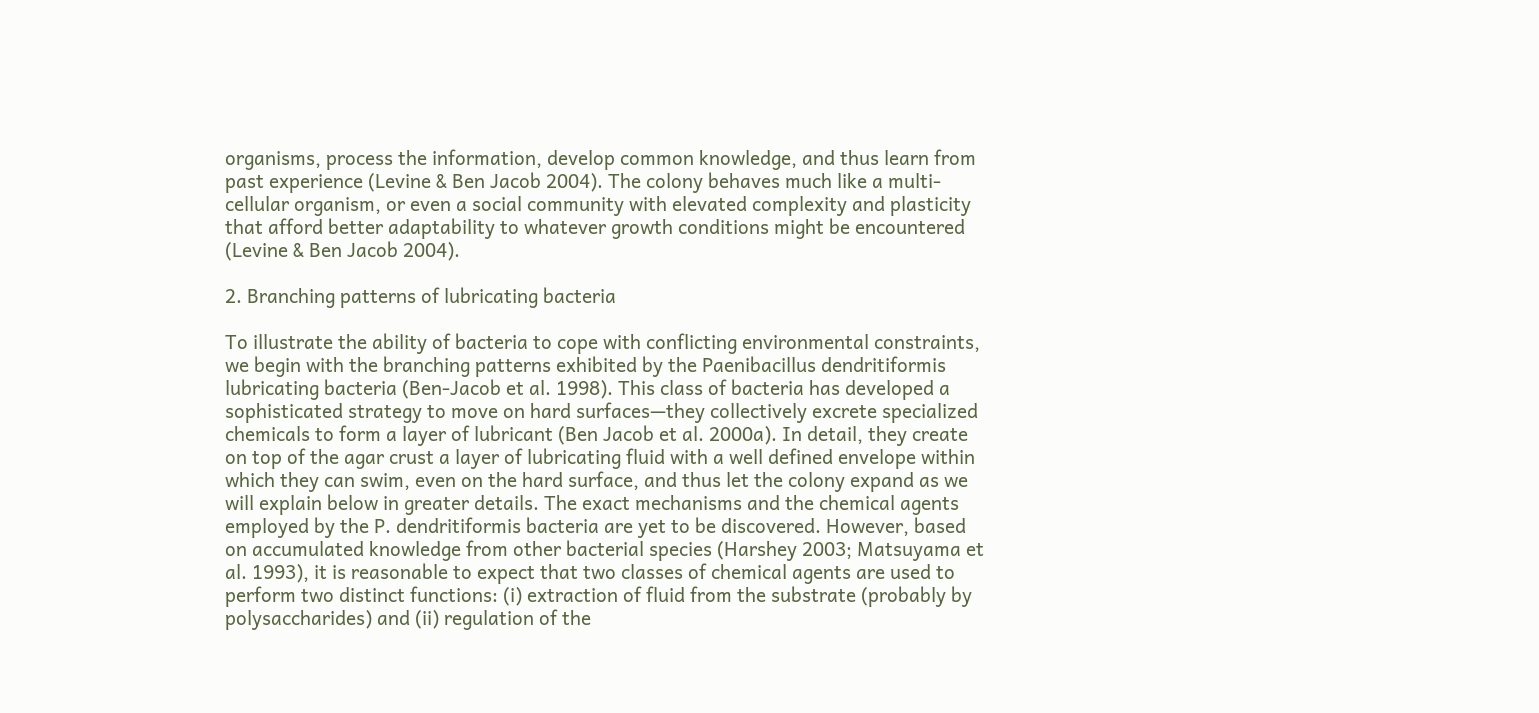organisms, process the information, develop common knowledge, and thus learn from past experience (Levine & Ben Jacob 2004). The colony behaves much like a multi-cellular organism, or even a social community with elevated complexity and plasticity that afford better adaptability to whatever growth conditions might be encountered (Levine & Ben Jacob 2004).

2. Branching patterns of lubricating bacteria

To illustrate the ability of bacteria to cope with conflicting environmental constraints, we begin with the branching patterns exhibited by the Paenibacillus dendritiformis lubricating bacteria (Ben-Jacob et al. 1998). This class of bacteria has developed a sophisticated strategy to move on hard surfaces—they collectively excrete specialized chemicals to form a layer of lubricant (Ben Jacob et al. 2000a). In detail, they create on top of the agar crust a layer of lubricating fluid with a well defined envelope within which they can swim, even on the hard surface, and thus let the colony expand as we will explain below in greater details. The exact mechanisms and the chemical agents employed by the P. dendritiformis bacteria are yet to be discovered. However, based on accumulated knowledge from other bacterial species (Harshey 2003; Matsuyama et al. 1993), it is reasonable to expect that two classes of chemical agents are used to perform two distinct functions: (i) extraction of fluid from the substrate (probably by polysaccharides) and (ii) regulation of the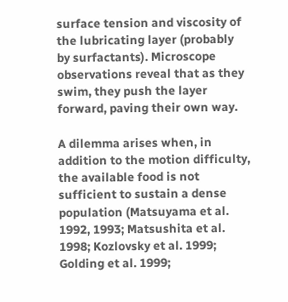surface tension and viscosity of the lubricating layer (probably by surfactants). Microscope observations reveal that as they swim, they push the layer forward, paving their own way.

A dilemma arises when, in addition to the motion difficulty, the available food is not sufficient to sustain a dense population (Matsuyama et al. 1992, 1993; Matsushita et al. 1998; Kozlovsky et al. 1999; Golding et al. 1999;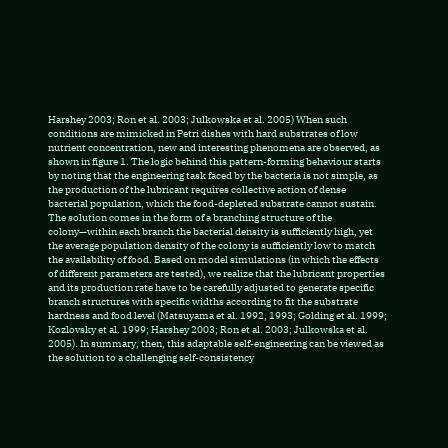Harshey 2003; Ron et al. 2003; Julkowska et al. 2005) When such conditions are mimicked in Petri dishes with hard substrates of low nutrient concentration, new and interesting phenomena are observed, as shown in figure 1. The logic behind this pattern-forming behaviour starts by noting that the engineering task faced by the bacteria is not simple, as the production of the lubricant requires collective action of dense bacterial population, which the food-depleted substrate cannot sustain. The solution comes in the form of a branching structure of the colony—within each branch the bacterial density is sufficiently high, yet the average population density of the colony is sufficiently low to match the availability of food. Based on model simulations (in which the effects of different parameters are tested), we realize that the lubricant properties and its production rate have to be carefully adjusted to generate specific branch structures with specific widths according to fit the substrate hardness and food level (Matsuyama et al. 1992, 1993; Golding et al. 1999; Kozlovsky et al. 1999; Harshey 2003; Ron et al. 2003; Julkowska et al. 2005). In summary, then, this adaptable self-engineering can be viewed as the solution to a challenging self-consistency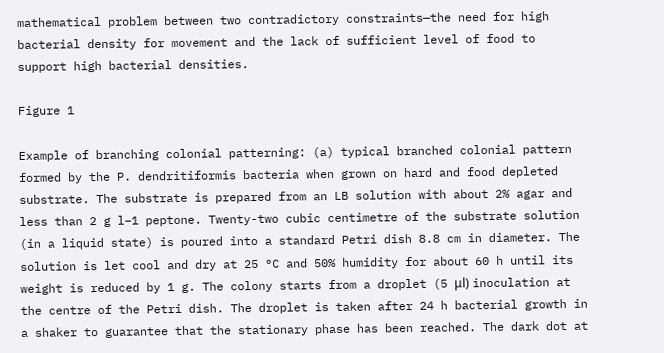mathematical problem between two contradictory constraints—the need for high bacterial density for movement and the lack of sufficient level of food to support high bacterial densities.

Figure 1

Example of branching colonial patterning: (a) typical branched colonial pattern formed by the P. dendritiformis bacteria when grown on hard and food depleted substrate. The substrate is prepared from an LB solution with about 2% agar and less than 2 g l−1 peptone. Twenty-two cubic centimetre of the substrate solution (in a liquid state) is poured into a standard Petri dish 8.8 cm in diameter. The solution is let cool and dry at 25 °C and 50% humidity for about 60 h until its weight is reduced by 1 g. The colony starts from a droplet (5 μl) inoculation at the centre of the Petri dish. The droplet is taken after 24 h bacterial growth in a shaker to guarantee that the stationary phase has been reached. The dark dot at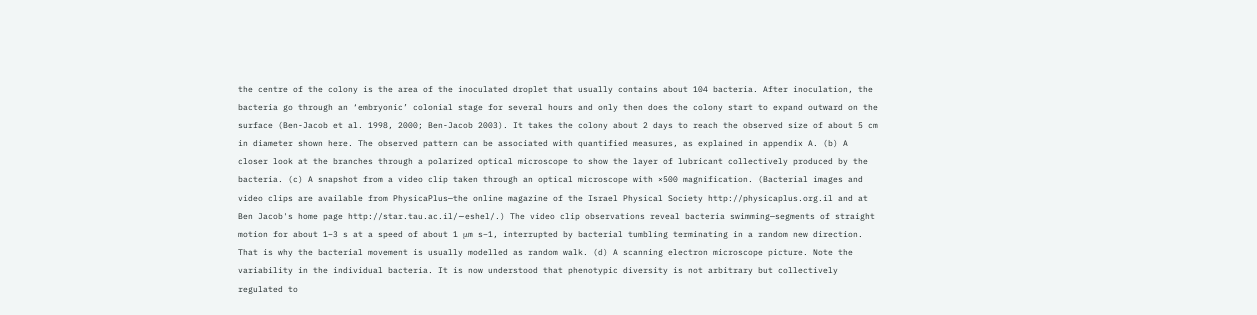the centre of the colony is the area of the inoculated droplet that usually contains about 104 bacteria. After inoculation, the bacteria go through an ‘embryonic’ colonial stage for several hours and only then does the colony start to expand outward on the surface (Ben-Jacob et al. 1998, 2000; Ben-Jacob 2003). It takes the colony about 2 days to reach the observed size of about 5 cm in diameter shown here. The observed pattern can be associated with quantified measures, as explained in appendix A. (b) A closer look at the branches through a polarized optical microscope to show the layer of lubricant collectively produced by the bacteria. (c) A snapshot from a video clip taken through an optical microscope with ×500 magnification. (Bacterial images and video clips are available from PhysicaPlus—the online magazine of the Israel Physical Society http://physicaplus.org.il and at Ben Jacob's home page http://star.tau.ac.il/∼eshel/.) The video clip observations reveal bacteria swimming—segments of straight motion for about 1–3 s at a speed of about 1 μm s−1, interrupted by bacterial tumbling terminating in a random new direction. That is why the bacterial movement is usually modelled as random walk. (d) A scanning electron microscope picture. Note the variability in the individual bacteria. It is now understood that phenotypic diversity is not arbitrary but collectively regulated to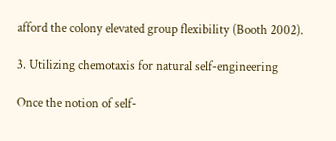afford the colony elevated group flexibility (Booth 2002).

3. Utilizing chemotaxis for natural self-engineering

Once the notion of self-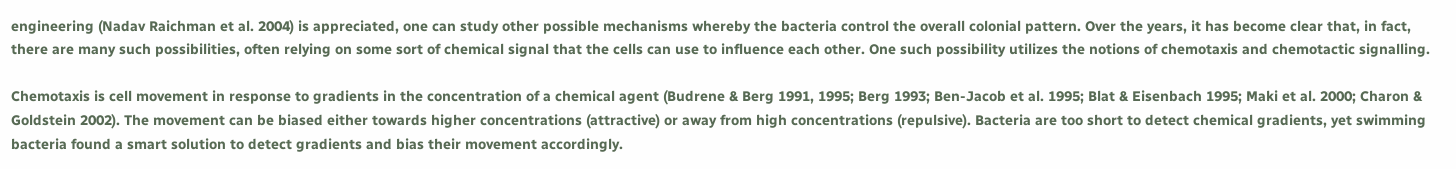engineering (Nadav Raichman et al. 2004) is appreciated, one can study other possible mechanisms whereby the bacteria control the overall colonial pattern. Over the years, it has become clear that, in fact, there are many such possibilities, often relying on some sort of chemical signal that the cells can use to influence each other. One such possibility utilizes the notions of chemotaxis and chemotactic signalling.

Chemotaxis is cell movement in response to gradients in the concentration of a chemical agent (Budrene & Berg 1991, 1995; Berg 1993; Ben-Jacob et al. 1995; Blat & Eisenbach 1995; Maki et al. 2000; Charon & Goldstein 2002). The movement can be biased either towards higher concentrations (attractive) or away from high concentrations (repulsive). Bacteria are too short to detect chemical gradients, yet swimming bacteria found a smart solution to detect gradients and bias their movement accordingly.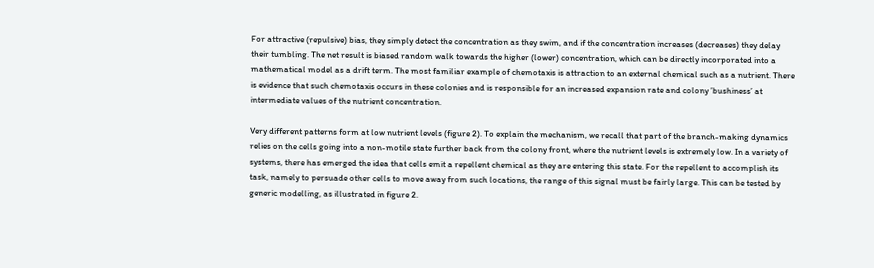For attractive (repulsive) bias, they simply detect the concentration as they swim, and if the concentration increases (decreases) they delay their tumbling. The net result is biased random walk towards the higher (lower) concentration, which can be directly incorporated into a mathematical model as a drift term. The most familiar example of chemotaxis is attraction to an external chemical such as a nutrient. There is evidence that such chemotaxis occurs in these colonies and is responsible for an increased expansion rate and colony ’bushiness’ at intermediate values of the nutrient concentration.

Very different patterns form at low nutrient levels (figure 2). To explain the mechanism, we recall that part of the branch-making dynamics relies on the cells going into a non-motile state further back from the colony front, where the nutrient levels is extremely low. In a variety of systems, there has emerged the idea that cells emit a repellent chemical as they are entering this state. For the repellent to accomplish its task, namely to persuade other cells to move away from such locations, the range of this signal must be fairly large. This can be tested by generic modelling, as illustrated in figure 2.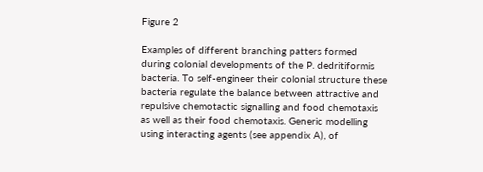Figure 2

Examples of different branching patters formed during colonial developments of the P. dedritiformis bacteria. To self-engineer their colonial structure these bacteria regulate the balance between attractive and repulsive chemotactic signalling and food chemotaxis as well as their food chemotaxis. Generic modelling using interacting agents (see appendix A), of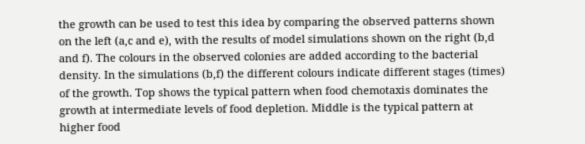the growth can be used to test this idea by comparing the observed patterns shown on the left (a,c and e), with the results of model simulations shown on the right (b,d and f). The colours in the observed colonies are added according to the bacterial density. In the simulations (b,f) the different colours indicate different stages (times) of the growth. Top shows the typical pattern when food chemotaxis dominates the growth at intermediate levels of food depletion. Middle is the typical pattern at higher food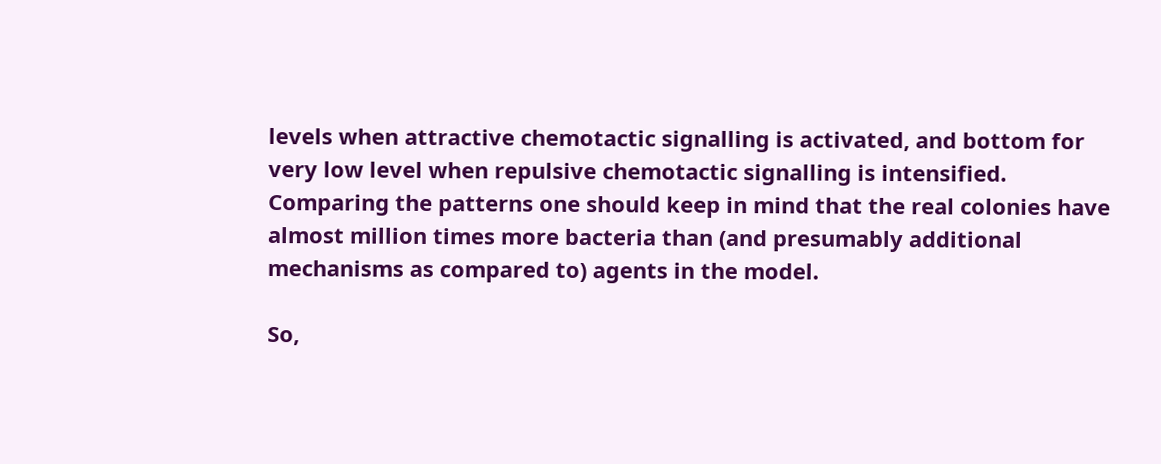levels when attractive chemotactic signalling is activated, and bottom for very low level when repulsive chemotactic signalling is intensified. Comparing the patterns one should keep in mind that the real colonies have almost million times more bacteria than (and presumably additional mechanisms as compared to) agents in the model.

So,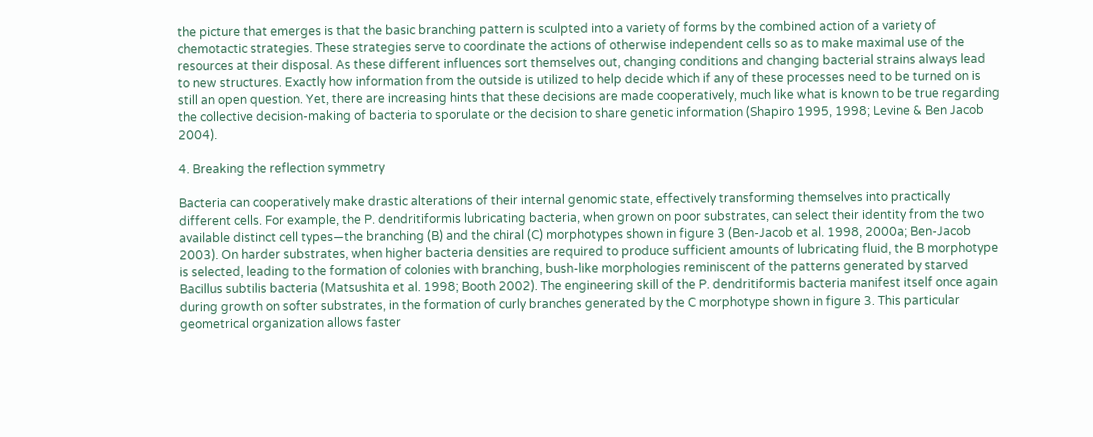the picture that emerges is that the basic branching pattern is sculpted into a variety of forms by the combined action of a variety of chemotactic strategies. These strategies serve to coordinate the actions of otherwise independent cells so as to make maximal use of the resources at their disposal. As these different influences sort themselves out, changing conditions and changing bacterial strains always lead to new structures. Exactly how information from the outside is utilized to help decide which if any of these processes need to be turned on is still an open question. Yet, there are increasing hints that these decisions are made cooperatively, much like what is known to be true regarding the collective decision-making of bacteria to sporulate or the decision to share genetic information (Shapiro 1995, 1998; Levine & Ben Jacob 2004).

4. Breaking the reflection symmetry

Bacteria can cooperatively make drastic alterations of their internal genomic state, effectively transforming themselves into practically different cells. For example, the P. dendritiformis lubricating bacteria, when grown on poor substrates, can select their identity from the two available distinct cell types—the branching (B) and the chiral (C) morphotypes shown in figure 3 (Ben-Jacob et al. 1998, 2000a; Ben-Jacob 2003). On harder substrates, when higher bacteria densities are required to produce sufficient amounts of lubricating fluid, the B morphotype is selected, leading to the formation of colonies with branching, bush-like morphologies reminiscent of the patterns generated by starved Bacillus subtilis bacteria (Matsushita et al. 1998; Booth 2002). The engineering skill of the P. dendritiformis bacteria manifest itself once again during growth on softer substrates, in the formation of curly branches generated by the C morphotype shown in figure 3. This particular geometrical organization allows faster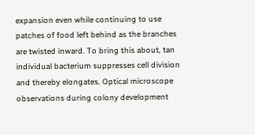expansion even while continuing to use patches of food left behind as the branches are twisted inward. To bring this about, tan individual bacterium suppresses cell division and thereby elongates. Optical microscope observations during colony development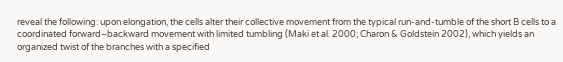reveal the following: upon elongation, the cells alter their collective movement from the typical run-and-tumble of the short B cells to a coordinated forward–backward movement with limited tumbling (Maki et al. 2000; Charon & Goldstein 2002), which yields an organized twist of the branches with a specified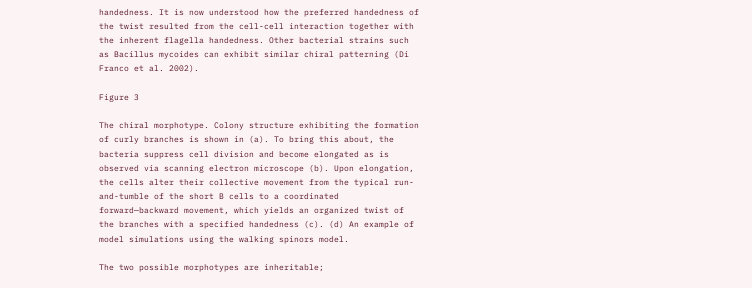handedness. It is now understood how the preferred handedness of the twist resulted from the cell-cell interaction together with the inherent flagella handedness. Other bacterial strains such as Bacillus mycoides can exhibit similar chiral patterning (Di Franco et al. 2002).

Figure 3

The chiral morphotype. Colony structure exhibiting the formation of curly branches is shown in (a). To bring this about, the bacteria suppress cell division and become elongated as is observed via scanning electron microscope (b). Upon elongation, the cells alter their collective movement from the typical run-and-tumble of the short B cells to a coordinated forward—backward movement, which yields an organized twist of the branches with a specified handedness (c). (d) An example of model simulations using the walking spinors model.

The two possible morphotypes are inheritable;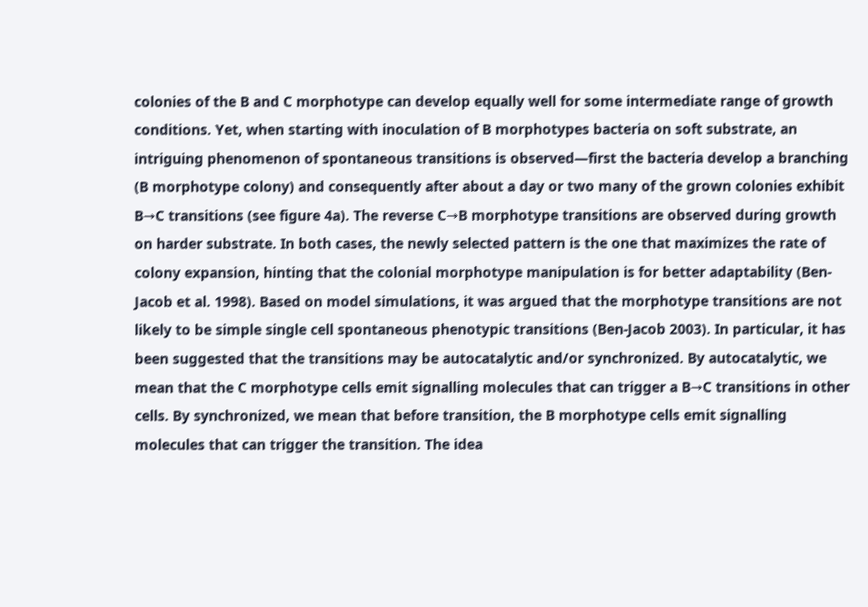colonies of the B and C morphotype can develop equally well for some intermediate range of growth conditions. Yet, when starting with inoculation of B morphotypes bacteria on soft substrate, an intriguing phenomenon of spontaneous transitions is observed—first the bacteria develop a branching (B morphotype colony) and consequently after about a day or two many of the grown colonies exhibit B→C transitions (see figure 4a). The reverse C→B morphotype transitions are observed during growth on harder substrate. In both cases, the newly selected pattern is the one that maximizes the rate of colony expansion, hinting that the colonial morphotype manipulation is for better adaptability (Ben-Jacob et al. 1998). Based on model simulations, it was argued that the morphotype transitions are not likely to be simple single cell spontaneous phenotypic transitions (Ben-Jacob 2003). In particular, it has been suggested that the transitions may be autocatalytic and/or synchronized. By autocatalytic, we mean that the C morphotype cells emit signalling molecules that can trigger a B→C transitions in other cells. By synchronized, we mean that before transition, the B morphotype cells emit signalling molecules that can trigger the transition. The idea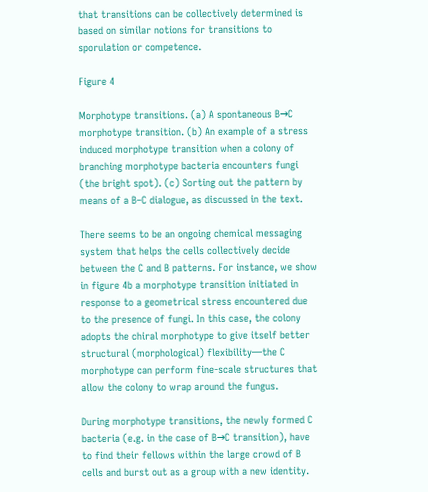that transitions can be collectively determined is based on similar notions for transitions to sporulation or competence.

Figure 4

Morphotype transitions. (a) A spontaneous B→C morphotype transition. (b) An example of a stress induced morphotype transition when a colony of branching morphotype bacteria encounters fungi (the bright spot). (c) Sorting out the pattern by means of a B–C dialogue, as discussed in the text.

There seems to be an ongoing chemical messaging system that helps the cells collectively decide between the C and B patterns. For instance, we show in figure 4b a morphotype transition initiated in response to a geometrical stress encountered due to the presence of fungi. In this case, the colony adopts the chiral morphotype to give itself better structural (morphological) flexibility—the C morphotype can perform fine-scale structures that allow the colony to wrap around the fungus.

During morphotype transitions, the newly formed C bacteria (e.g. in the case of B→C transition), have to find their fellows within the large crowd of B cells and burst out as a group with a new identity.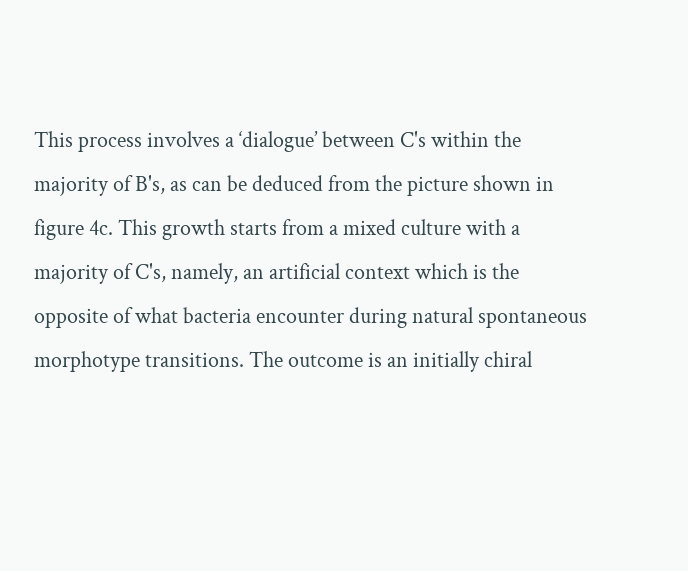This process involves a ‘dialogue’ between C's within the majority of B's, as can be deduced from the picture shown in figure 4c. This growth starts from a mixed culture with a majority of C's, namely, an artificial context which is the opposite of what bacteria encounter during natural spontaneous morphotype transitions. The outcome is an initially chiral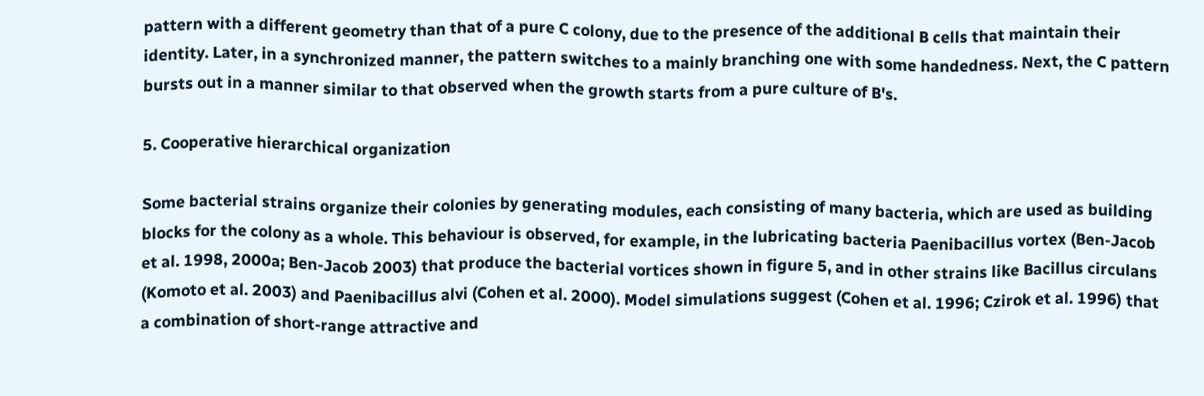pattern with a different geometry than that of a pure C colony, due to the presence of the additional B cells that maintain their identity. Later, in a synchronized manner, the pattern switches to a mainly branching one with some handedness. Next, the C pattern bursts out in a manner similar to that observed when the growth starts from a pure culture of B's.

5. Cooperative hierarchical organization

Some bacterial strains organize their colonies by generating modules, each consisting of many bacteria, which are used as building blocks for the colony as a whole. This behaviour is observed, for example, in the lubricating bacteria Paenibacillus vortex (Ben-Jacob et al. 1998, 2000a; Ben-Jacob 2003) that produce the bacterial vortices shown in figure 5, and in other strains like Bacillus circulans (Komoto et al. 2003) and Paenibacillus alvi (Cohen et al. 2000). Model simulations suggest (Cohen et al. 1996; Czirok et al. 1996) that a combination of short-range attractive and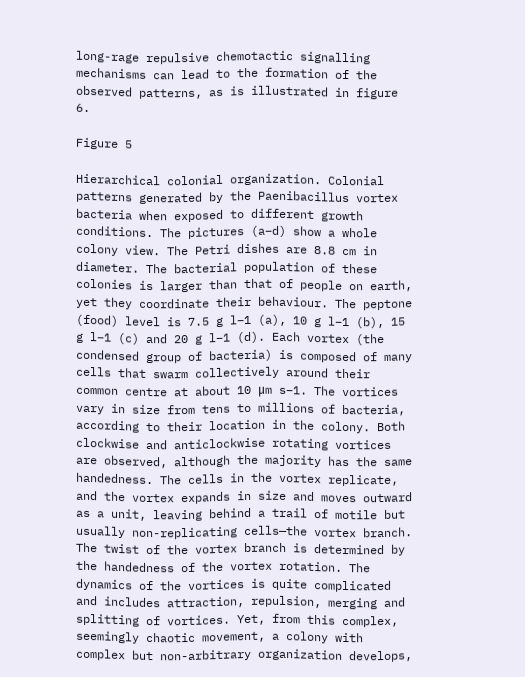long-rage repulsive chemotactic signalling mechanisms can lead to the formation of the observed patterns, as is illustrated in figure 6.

Figure 5

Hierarchical colonial organization. Colonial patterns generated by the Paenibacillus vortex bacteria when exposed to different growth conditions. The pictures (a–d) show a whole colony view. The Petri dishes are 8.8 cm in diameter. The bacterial population of these colonies is larger than that of people on earth, yet they coordinate their behaviour. The peptone (food) level is 7.5 g l−1 (a), 10 g l−1 (b), 15 g l−1 (c) and 20 g l−1 (d). Each vortex (the condensed group of bacteria) is composed of many cells that swarm collectively around their common centre at about 10 μm s−1. The vortices vary in size from tens to millions of bacteria, according to their location in the colony. Both clockwise and anticlockwise rotating vortices are observed, although the majority has the same handedness. The cells in the vortex replicate, and the vortex expands in size and moves outward as a unit, leaving behind a trail of motile but usually non-replicating cells—the vortex branch. The twist of the vortex branch is determined by the handedness of the vortex rotation. The dynamics of the vortices is quite complicated and includes attraction, repulsion, merging and splitting of vortices. Yet, from this complex, seemingly chaotic movement, a colony with complex but non-arbitrary organization develops,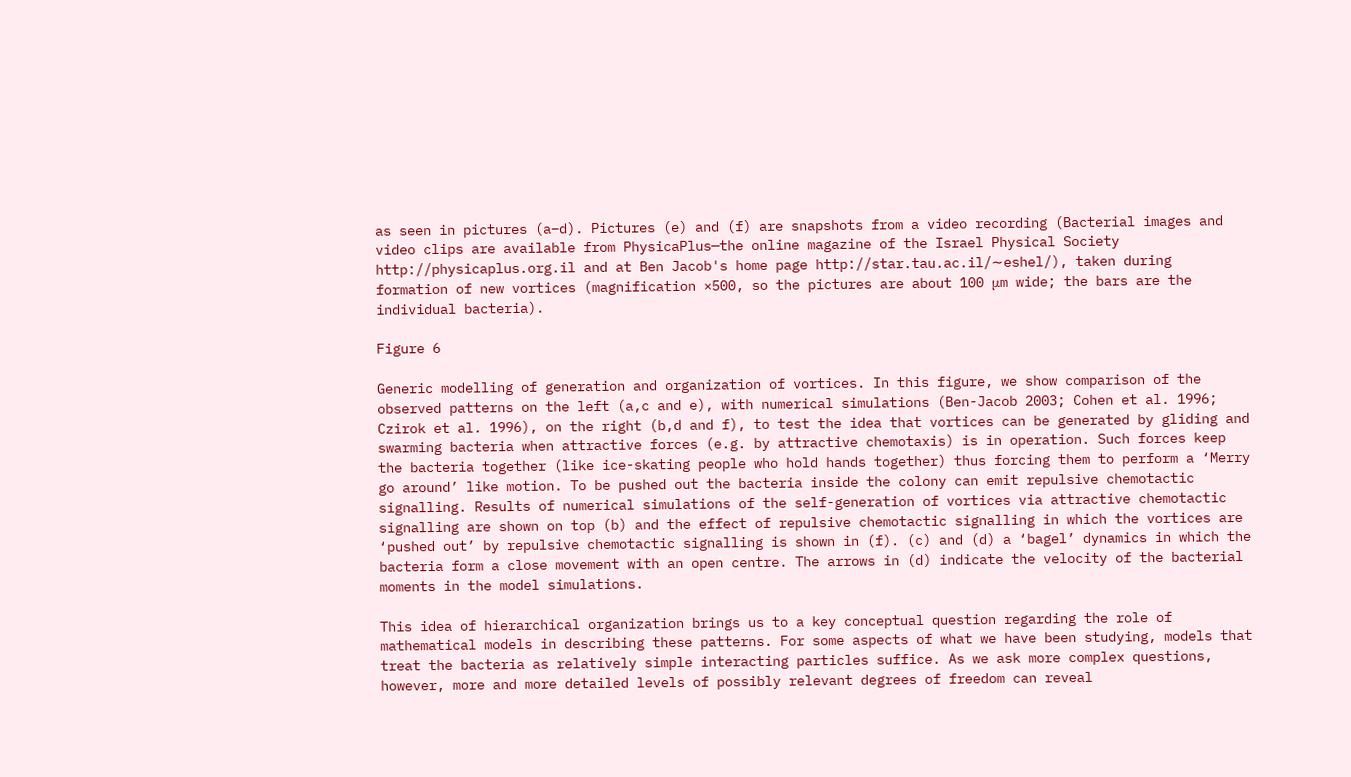as seen in pictures (a–d). Pictures (e) and (f) are snapshots from a video recording (Bacterial images and video clips are available from PhysicaPlus—the online magazine of the Israel Physical Society http://physicaplus.org.il and at Ben Jacob's home page http://star.tau.ac.il/∼eshel/), taken during formation of new vortices (magnification ×500, so the pictures are about 100 μm wide; the bars are the individual bacteria).

Figure 6

Generic modelling of generation and organization of vortices. In this figure, we show comparison of the observed patterns on the left (a,c and e), with numerical simulations (Ben-Jacob 2003; Cohen et al. 1996; Czirok et al. 1996), on the right (b,d and f), to test the idea that vortices can be generated by gliding and swarming bacteria when attractive forces (e.g. by attractive chemotaxis) is in operation. Such forces keep the bacteria together (like ice-skating people who hold hands together) thus forcing them to perform a ‘Merry go around’ like motion. To be pushed out the bacteria inside the colony can emit repulsive chemotactic signalling. Results of numerical simulations of the self-generation of vortices via attractive chemotactic signalling are shown on top (b) and the effect of repulsive chemotactic signalling in which the vortices are ‘pushed out’ by repulsive chemotactic signalling is shown in (f). (c) and (d) a ‘bagel’ dynamics in which the bacteria form a close movement with an open centre. The arrows in (d) indicate the velocity of the bacterial moments in the model simulations.

This idea of hierarchical organization brings us to a key conceptual question regarding the role of mathematical models in describing these patterns. For some aspects of what we have been studying, models that treat the bacteria as relatively simple interacting particles suffice. As we ask more complex questions, however, more and more detailed levels of possibly relevant degrees of freedom can reveal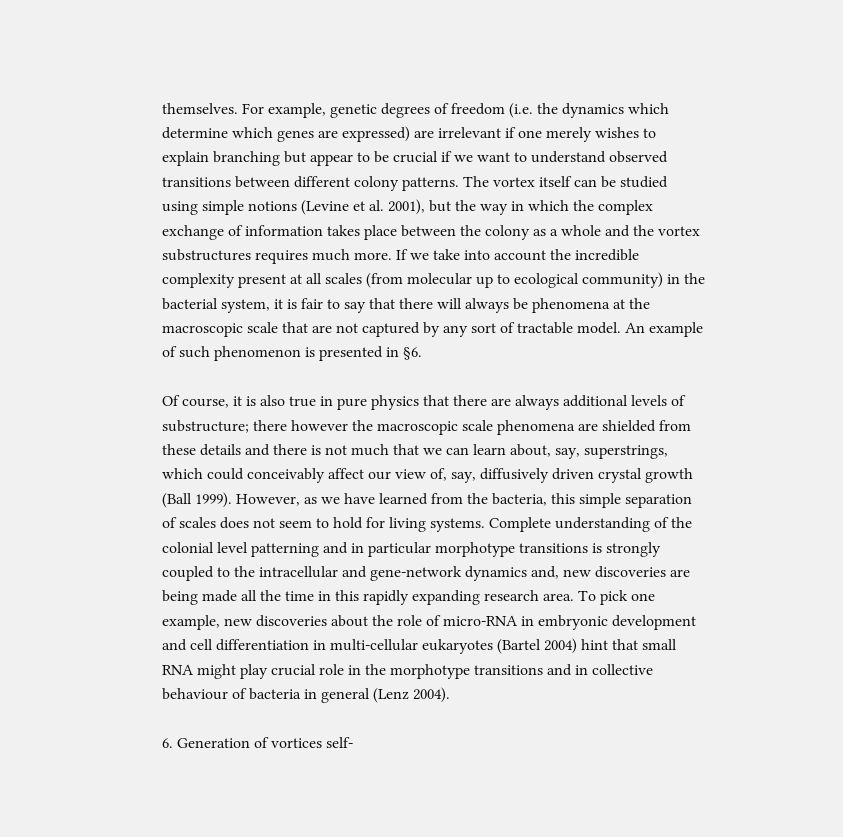themselves. For example, genetic degrees of freedom (i.e. the dynamics which determine which genes are expressed) are irrelevant if one merely wishes to explain branching but appear to be crucial if we want to understand observed transitions between different colony patterns. The vortex itself can be studied using simple notions (Levine et al. 2001), but the way in which the complex exchange of information takes place between the colony as a whole and the vortex substructures requires much more. If we take into account the incredible complexity present at all scales (from molecular up to ecological community) in the bacterial system, it is fair to say that there will always be phenomena at the macroscopic scale that are not captured by any sort of tractable model. An example of such phenomenon is presented in §6.

Of course, it is also true in pure physics that there are always additional levels of substructure; there however the macroscopic scale phenomena are shielded from these details and there is not much that we can learn about, say, superstrings, which could conceivably affect our view of, say, diffusively driven crystal growth (Ball 1999). However, as we have learned from the bacteria, this simple separation of scales does not seem to hold for living systems. Complete understanding of the colonial level patterning and in particular morphotype transitions is strongly coupled to the intracellular and gene-network dynamics and, new discoveries are being made all the time in this rapidly expanding research area. To pick one example, new discoveries about the role of micro-RNA in embryonic development and cell differentiation in multi-cellular eukaryotes (Bartel 2004) hint that small RNA might play crucial role in the morphotype transitions and in collective behaviour of bacteria in general (Lenz 2004).

6. Generation of vortices self-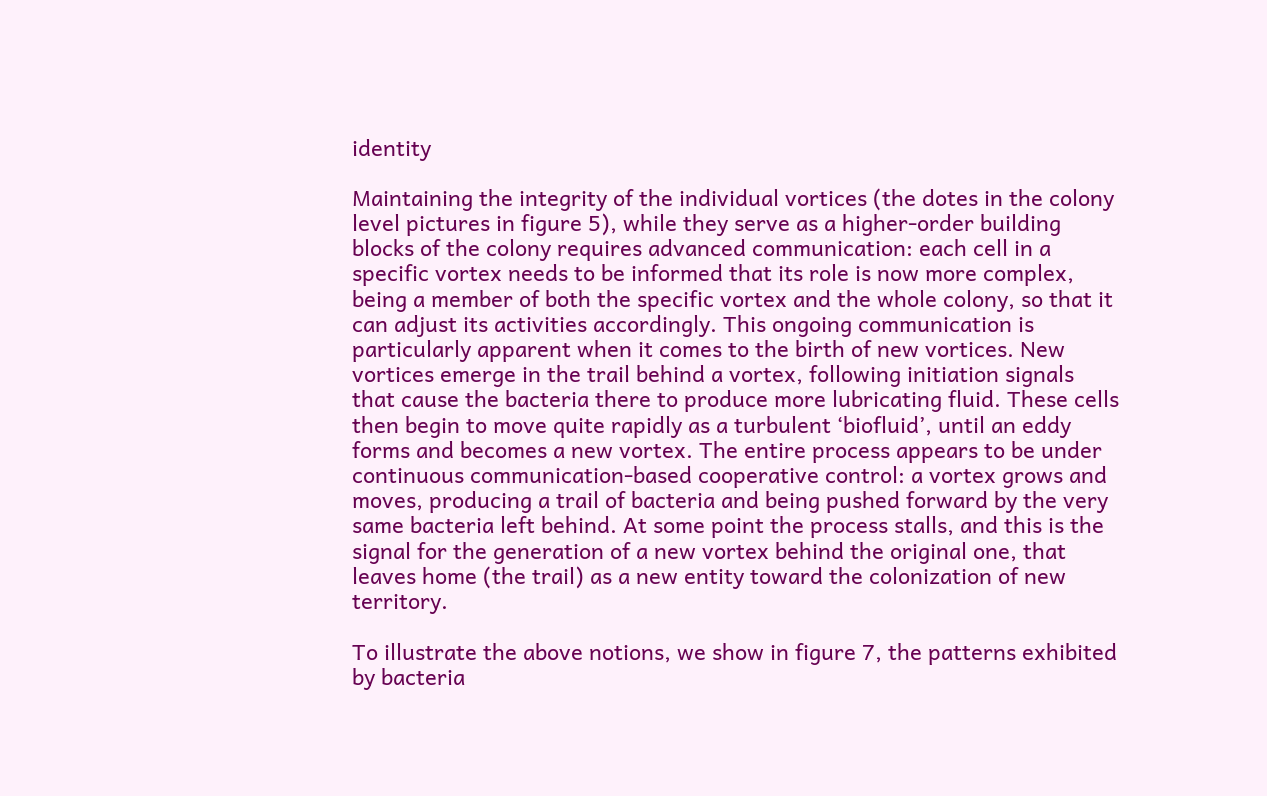identity

Maintaining the integrity of the individual vortices (the dotes in the colony level pictures in figure 5), while they serve as a higher-order building blocks of the colony requires advanced communication: each cell in a specific vortex needs to be informed that its role is now more complex, being a member of both the specific vortex and the whole colony, so that it can adjust its activities accordingly. This ongoing communication is particularly apparent when it comes to the birth of new vortices. New vortices emerge in the trail behind a vortex, following initiation signals that cause the bacteria there to produce more lubricating fluid. These cells then begin to move quite rapidly as a turbulent ‘biofluid’, until an eddy forms and becomes a new vortex. The entire process appears to be under continuous communication-based cooperative control: a vortex grows and moves, producing a trail of bacteria and being pushed forward by the very same bacteria left behind. At some point the process stalls, and this is the signal for the generation of a new vortex behind the original one, that leaves home (the trail) as a new entity toward the colonization of new territory.

To illustrate the above notions, we show in figure 7, the patterns exhibited by bacteria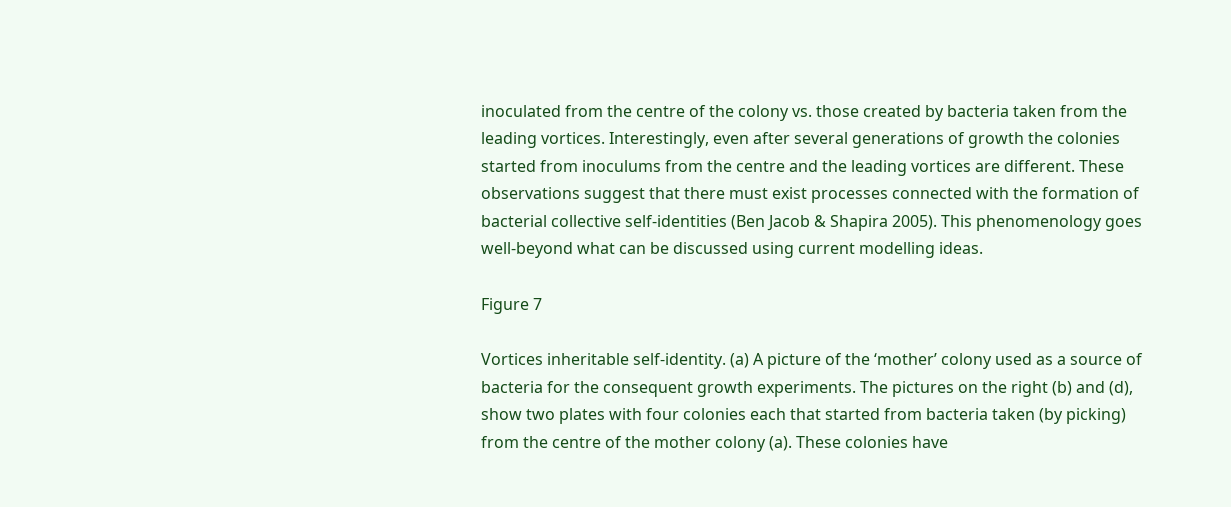inoculated from the centre of the colony vs. those created by bacteria taken from the leading vortices. Interestingly, even after several generations of growth the colonies started from inoculums from the centre and the leading vortices are different. These observations suggest that there must exist processes connected with the formation of bacterial collective self-identities (Ben Jacob & Shapira 2005). This phenomenology goes well-beyond what can be discussed using current modelling ideas.

Figure 7

Vortices inheritable self-identity. (a) A picture of the ‘mother’ colony used as a source of bacteria for the consequent growth experiments. The pictures on the right (b) and (d), show two plates with four colonies each that started from bacteria taken (by picking) from the centre of the mother colony (a). These colonies have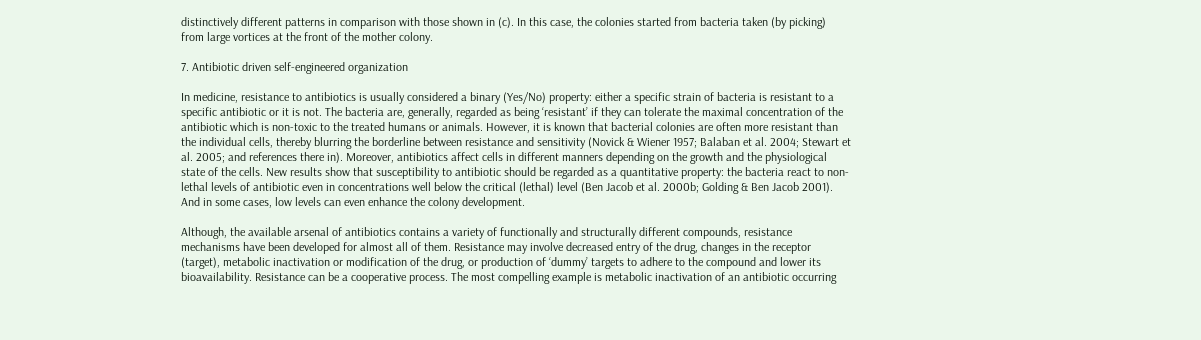distinctively different patterns in comparison with those shown in (c). In this case, the colonies started from bacteria taken (by picking) from large vortices at the front of the mother colony.

7. Antibiotic driven self-engineered organization

In medicine, resistance to antibiotics is usually considered a binary (Yes/No) property: either a specific strain of bacteria is resistant to a specific antibiotic or it is not. The bacteria are, generally, regarded as being ‘resistant’ if they can tolerate the maximal concentration of the antibiotic which is non-toxic to the treated humans or animals. However, it is known that bacterial colonies are often more resistant than the individual cells, thereby blurring the borderline between resistance and sensitivity (Novick & Wiener 1957; Balaban et al. 2004; Stewart et al. 2005; and references there in). Moreover, antibiotics affect cells in different manners depending on the growth and the physiological state of the cells. New results show that susceptibility to antibiotic should be regarded as a quantitative property: the bacteria react to non-lethal levels of antibiotic even in concentrations well below the critical (lethal) level (Ben Jacob et al. 2000b; Golding & Ben Jacob 2001). And in some cases, low levels can even enhance the colony development.

Although, the available arsenal of antibiotics contains a variety of functionally and structurally different compounds, resistance mechanisms have been developed for almost all of them. Resistance may involve decreased entry of the drug, changes in the receptor (target), metabolic inactivation or modification of the drug, or production of ‘dummy’ targets to adhere to the compound and lower its bioavailability. Resistance can be a cooperative process. The most compelling example is metabolic inactivation of an antibiotic occurring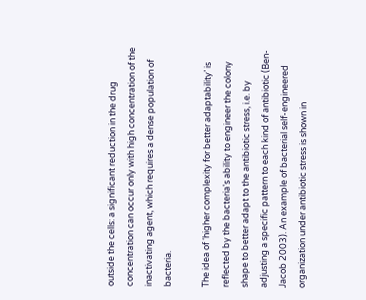outside the cells: a significant reduction in the drug concentration can occur only with high concentration of the inactivating agent, which requires a dense population of bacteria.

The idea of ‘higher complexity for better adaptability’ is reflected by the bacteria's ability to engineer the colony shape to better adapt to the antibiotic stress, i.e. by adjusting a specific pattern to each kind of antibiotic (Ben-Jacob 2003). An example of bacterial self-engineered organization under antibiotic stress is shown in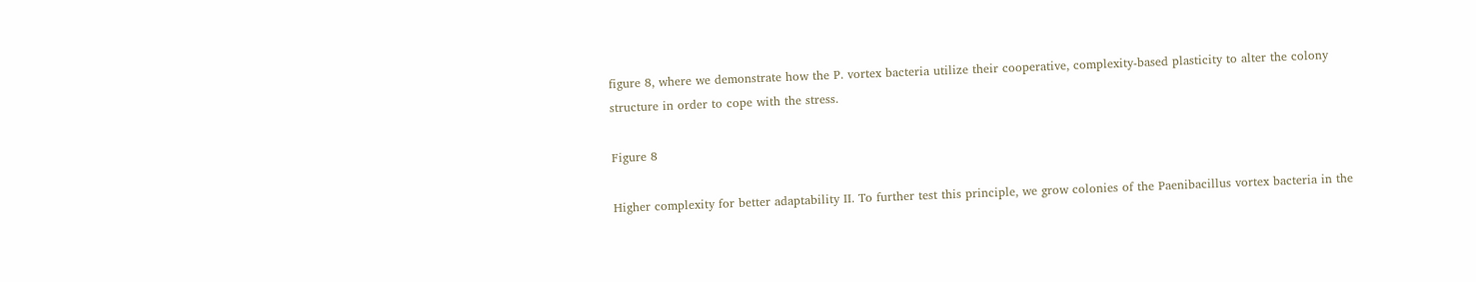figure 8, where we demonstrate how the P. vortex bacteria utilize their cooperative, complexity-based plasticity to alter the colony structure in order to cope with the stress.

Figure 8

Higher complexity for better adaptability II. To further test this principle, we grow colonies of the Paenibacillus vortex bacteria in the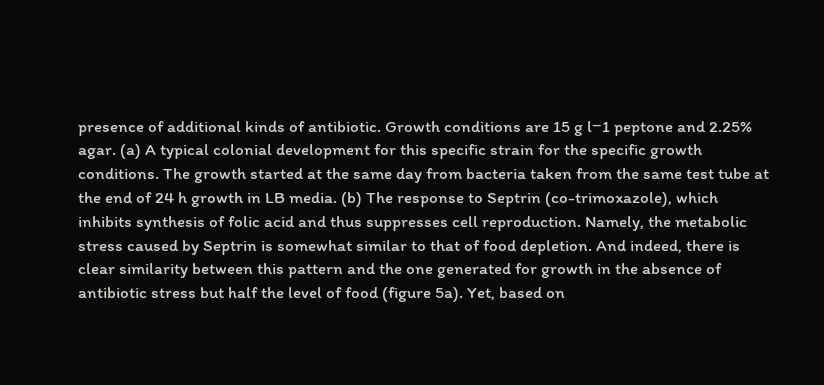presence of additional kinds of antibiotic. Growth conditions are 15 g l−1 peptone and 2.25% agar. (a) A typical colonial development for this specific strain for the specific growth conditions. The growth started at the same day from bacteria taken from the same test tube at the end of 24 h growth in LB media. (b) The response to Septrin (co-trimoxazole), which inhibits synthesis of folic acid and thus suppresses cell reproduction. Namely, the metabolic stress caused by Septrin is somewhat similar to that of food depletion. And indeed, there is clear similarity between this pattern and the one generated for growth in the absence of antibiotic stress but half the level of food (figure 5a). Yet, based on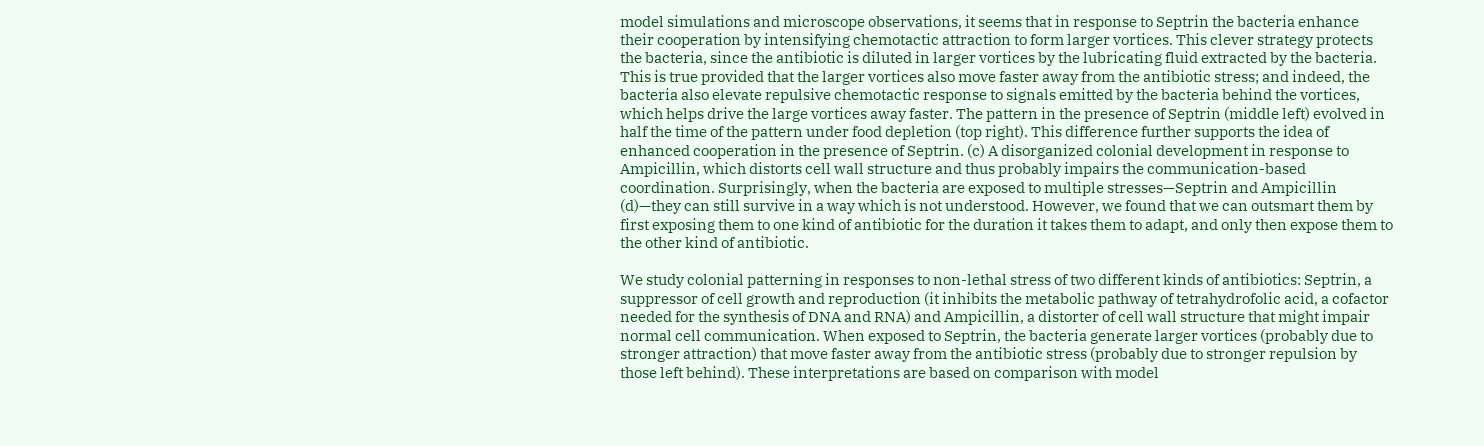model simulations and microscope observations, it seems that in response to Septrin the bacteria enhance their cooperation by intensifying chemotactic attraction to form larger vortices. This clever strategy protects the bacteria, since the antibiotic is diluted in larger vortices by the lubricating fluid extracted by the bacteria. This is true provided that the larger vortices also move faster away from the antibiotic stress; and indeed, the bacteria also elevate repulsive chemotactic response to signals emitted by the bacteria behind the vortices, which helps drive the large vortices away faster. The pattern in the presence of Septrin (middle left) evolved in half the time of the pattern under food depletion (top right). This difference further supports the idea of enhanced cooperation in the presence of Septrin. (c) A disorganized colonial development in response to Ampicillin, which distorts cell wall structure and thus probably impairs the communication-based coordination. Surprisingly, when the bacteria are exposed to multiple stresses—Septrin and Ampicillin (d)—they can still survive in a way which is not understood. However, we found that we can outsmart them by first exposing them to one kind of antibiotic for the duration it takes them to adapt, and only then expose them to the other kind of antibiotic.

We study colonial patterning in responses to non-lethal stress of two different kinds of antibiotics: Septrin, a suppressor of cell growth and reproduction (it inhibits the metabolic pathway of tetrahydrofolic acid, a cofactor needed for the synthesis of DNA and RNA) and Ampicillin, a distorter of cell wall structure that might impair normal cell communication. When exposed to Septrin, the bacteria generate larger vortices (probably due to stronger attraction) that move faster away from the antibiotic stress (probably due to stronger repulsion by those left behind). These interpretations are based on comparison with model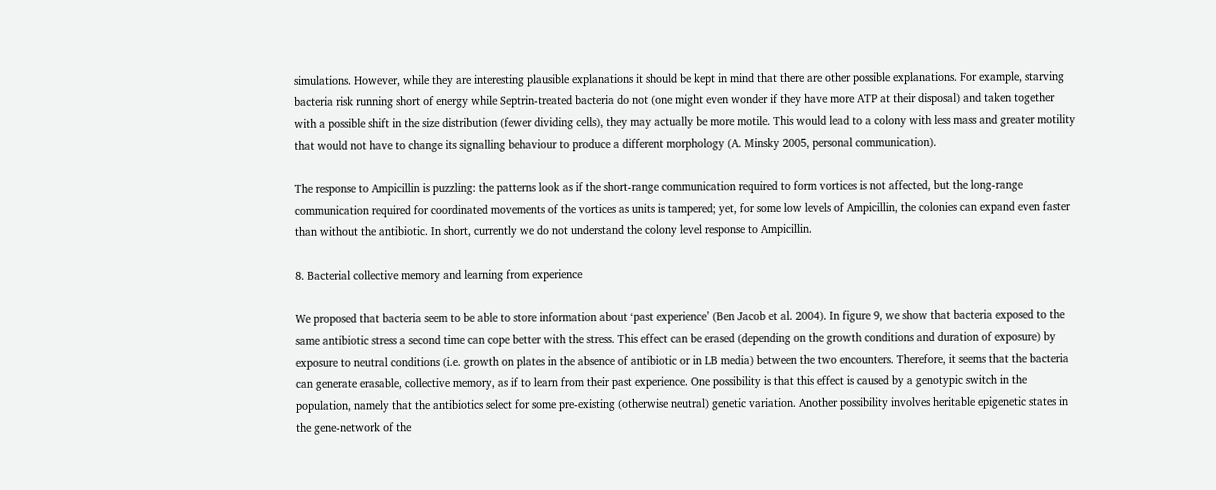simulations. However, while they are interesting plausible explanations it should be kept in mind that there are other possible explanations. For example, starving bacteria risk running short of energy while Septrin-treated bacteria do not (one might even wonder if they have more ATP at their disposal) and taken together with a possible shift in the size distribution (fewer dividing cells), they may actually be more motile. This would lead to a colony with less mass and greater motility that would not have to change its signalling behaviour to produce a different morphology (A. Minsky 2005, personal communication).

The response to Ampicillin is puzzling: the patterns look as if the short-range communication required to form vortices is not affected, but the long-range communication required for coordinated movements of the vortices as units is tampered; yet, for some low levels of Ampicillin, the colonies can expand even faster than without the antibiotic. In short, currently we do not understand the colony level response to Ampicillin.

8. Bacterial collective memory and learning from experience

We proposed that bacteria seem to be able to store information about ‘past experience’ (Ben Jacob et al. 2004). In figure 9, we show that bacteria exposed to the same antibiotic stress a second time can cope better with the stress. This effect can be erased (depending on the growth conditions and duration of exposure) by exposure to neutral conditions (i.e. growth on plates in the absence of antibiotic or in LB media) between the two encounters. Therefore, it seems that the bacteria can generate erasable, collective memory, as if to learn from their past experience. One possibility is that this effect is caused by a genotypic switch in the population, namely that the antibiotics select for some pre-existing (otherwise neutral) genetic variation. Another possibility involves heritable epigenetic states in the gene-network of the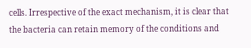cells. Irrespective of the exact mechanism, it is clear that the bacteria can retain memory of the conditions and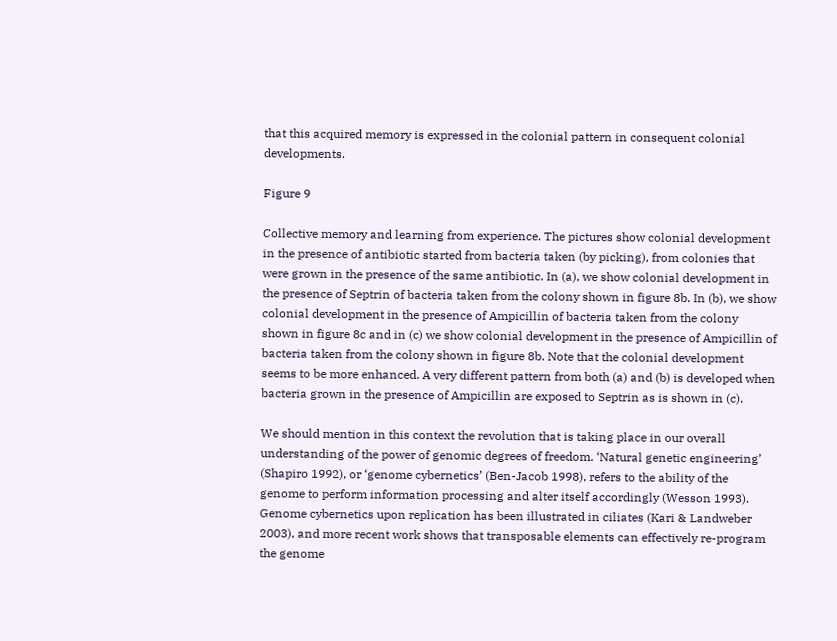that this acquired memory is expressed in the colonial pattern in consequent colonial developments.

Figure 9

Collective memory and learning from experience. The pictures show colonial development in the presence of antibiotic started from bacteria taken (by picking), from colonies that were grown in the presence of the same antibiotic. In (a), we show colonial development in the presence of Septrin of bacteria taken from the colony shown in figure 8b. In (b), we show colonial development in the presence of Ampicillin of bacteria taken from the colony shown in figure 8c and in (c) we show colonial development in the presence of Ampicillin of bacteria taken from the colony shown in figure 8b. Note that the colonial development seems to be more enhanced. A very different pattern from both (a) and (b) is developed when bacteria grown in the presence of Ampicillin are exposed to Septrin as is shown in (c).

We should mention in this context the revolution that is taking place in our overall understanding of the power of genomic degrees of freedom. ‘Natural genetic engineering’ (Shapiro 1992), or ‘genome cybernetics’ (Ben-Jacob 1998), refers to the ability of the genome to perform information processing and alter itself accordingly (Wesson 1993). Genome cybernetics upon replication has been illustrated in ciliates (Kari & Landweber 2003), and more recent work shows that transposable elements can effectively re-program the genome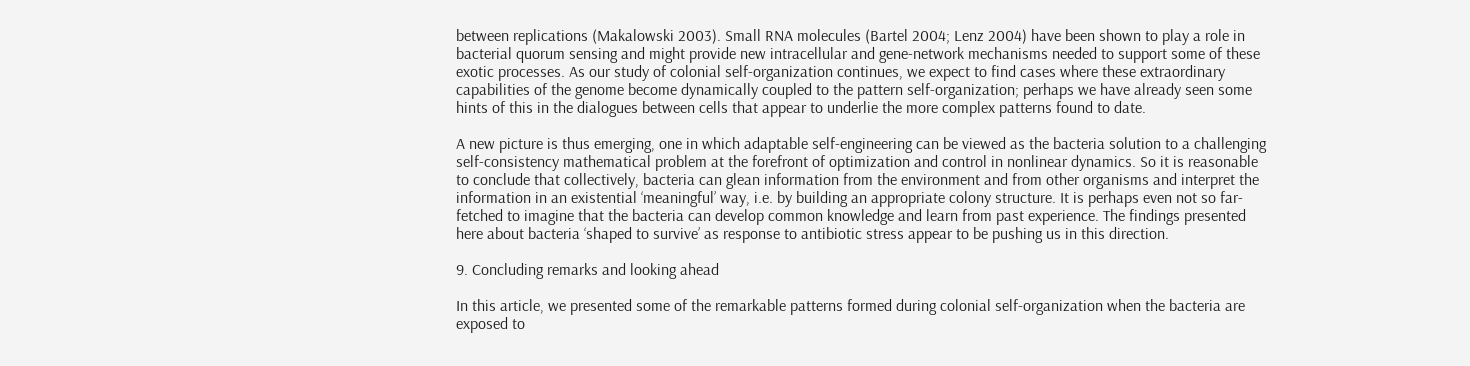between replications (Makalowski 2003). Small RNA molecules (Bartel 2004; Lenz 2004) have been shown to play a role in bacterial quorum sensing and might provide new intracellular and gene-network mechanisms needed to support some of these exotic processes. As our study of colonial self-organization continues, we expect to find cases where these extraordinary capabilities of the genome become dynamically coupled to the pattern self-organization; perhaps we have already seen some hints of this in the dialogues between cells that appear to underlie the more complex patterns found to date.

A new picture is thus emerging, one in which adaptable self-engineering can be viewed as the bacteria solution to a challenging self-consistency mathematical problem at the forefront of optimization and control in nonlinear dynamics. So it is reasonable to conclude that collectively, bacteria can glean information from the environment and from other organisms and interpret the information in an existential ‘meaningful’ way, i.e. by building an appropriate colony structure. It is perhaps even not so far-fetched to imagine that the bacteria can develop common knowledge and learn from past experience. The findings presented here about bacteria ‘shaped to survive’ as response to antibiotic stress appear to be pushing us in this direction.

9. Concluding remarks and looking ahead

In this article, we presented some of the remarkable patterns formed during colonial self-organization when the bacteria are exposed to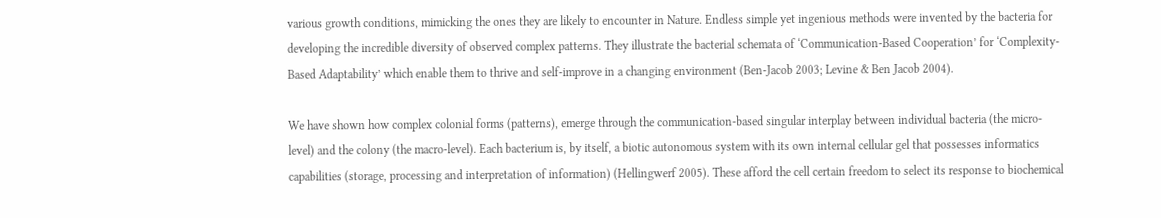various growth conditions, mimicking the ones they are likely to encounter in Nature. Endless simple yet ingenious methods were invented by the bacteria for developing the incredible diversity of observed complex patterns. They illustrate the bacterial schemata of ‘Communication-Based Cooperation’ for ‘Complexity-Based Adaptability’ which enable them to thrive and self-improve in a changing environment (Ben-Jacob 2003; Levine & Ben Jacob 2004).

We have shown how complex colonial forms (patterns), emerge through the communication-based singular interplay between individual bacteria (the micro-level) and the colony (the macro-level). Each bacterium is, by itself, a biotic autonomous system with its own internal cellular gel that possesses informatics capabilities (storage, processing and interpretation of information) (Hellingwerf 2005). These afford the cell certain freedom to select its response to biochemical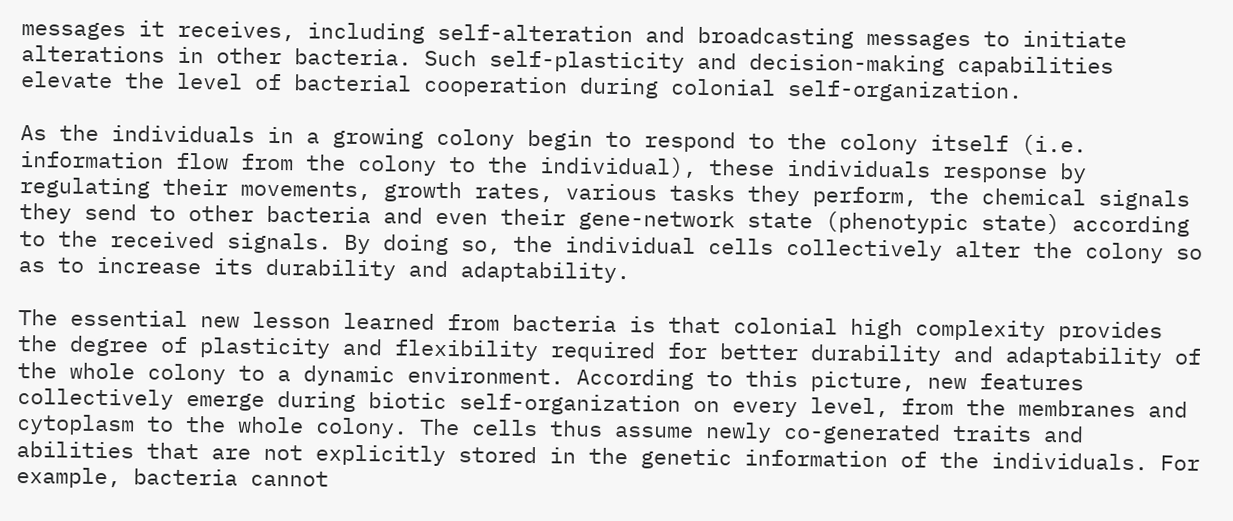messages it receives, including self-alteration and broadcasting messages to initiate alterations in other bacteria. Such self-plasticity and decision-making capabilities elevate the level of bacterial cooperation during colonial self-organization.

As the individuals in a growing colony begin to respond to the colony itself (i.e. information flow from the colony to the individual), these individuals response by regulating their movements, growth rates, various tasks they perform, the chemical signals they send to other bacteria and even their gene-network state (phenotypic state) according to the received signals. By doing so, the individual cells collectively alter the colony so as to increase its durability and adaptability.

The essential new lesson learned from bacteria is that colonial high complexity provides the degree of plasticity and flexibility required for better durability and adaptability of the whole colony to a dynamic environment. According to this picture, new features collectively emerge during biotic self-organization on every level, from the membranes and cytoplasm to the whole colony. The cells thus assume newly co-generated traits and abilities that are not explicitly stored in the genetic information of the individuals. For example, bacteria cannot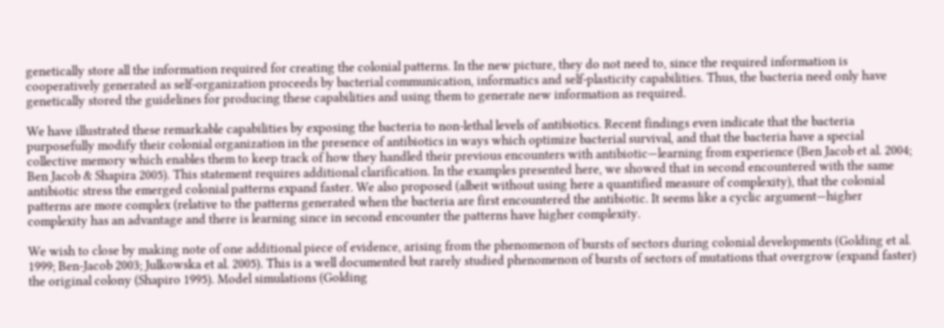genetically store all the information required for creating the colonial patterns. In the new picture, they do not need to, since the required information is cooperatively generated as self-organization proceeds by bacterial communication, informatics and self-plasticity capabilities. Thus, the bacteria need only have genetically stored the guidelines for producing these capabilities and using them to generate new information as required.

We have illustrated these remarkable capabilities by exposing the bacteria to non-lethal levels of antibiotics. Recent findings even indicate that the bacteria purposefully modify their colonial organization in the presence of antibiotics in ways which optimize bacterial survival, and that the bacteria have a special collective memory which enables them to keep track of how they handled their previous encounters with antibiotic—learning from experience (Ben Jacob et al. 2004; Ben Jacob & Shapira 2005). This statement requires additional clarification. In the examples presented here, we showed that in second encountered with the same antibiotic stress the emerged colonial patterns expand faster. We also proposed (albeit without using here a quantified measure of complexity), that the colonial patterns are more complex (relative to the patterns generated when the bacteria are first encountered the antibiotic. It seems like a cyclic argument—higher complexity has an advantage and there is learning since in second encounter the patterns have higher complexity.

We wish to close by making note of one additional piece of evidence, arising from the phenomenon of bursts of sectors during colonial developments (Golding et al. 1999; Ben-Jacob 2003; Julkowska et al. 2005). This is a well documented but rarely studied phenomenon of bursts of sectors of mutations that overgrow (expand faster) the original colony (Shapiro 1995). Model simulations (Golding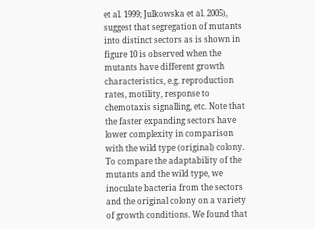et al. 1999; Julkowska et al. 2005), suggest that segregation of mutants into distinct sectors as is shown in figure 10 is observed when the mutants have different growth characteristics, e.g. reproduction rates, motility, response to chemotaxis signalling, etc. Note that the faster expanding sectors have lower complexity in comparison with the wild type (original) colony. To compare the adaptability of the mutants and the wild type, we inoculate bacteria from the sectors and the original colony on a variety of growth conditions. We found that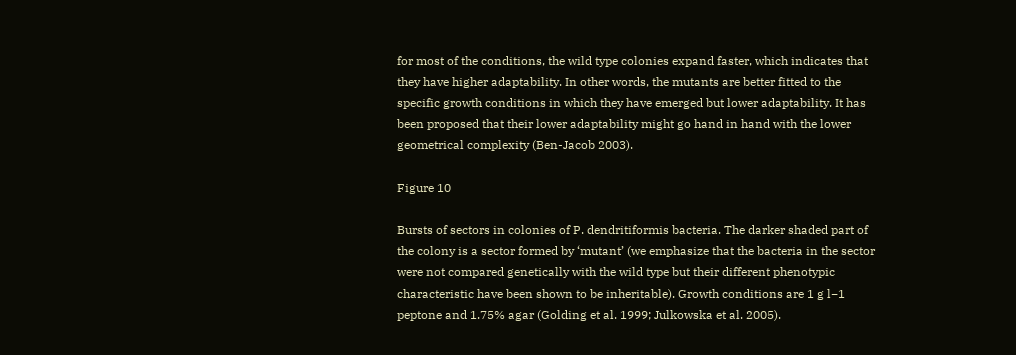for most of the conditions, the wild type colonies expand faster, which indicates that they have higher adaptability. In other words, the mutants are better fitted to the specific growth conditions in which they have emerged but lower adaptability. It has been proposed that their lower adaptability might go hand in hand with the lower geometrical complexity (Ben-Jacob 2003).

Figure 10

Bursts of sectors in colonies of P. dendritiformis bacteria. The darker shaded part of the colony is a sector formed by ‘mutant’ (we emphasize that the bacteria in the sector were not compared genetically with the wild type but their different phenotypic characteristic have been shown to be inheritable). Growth conditions are 1 g l−1 peptone and 1.75% agar (Golding et al. 1999; Julkowska et al. 2005).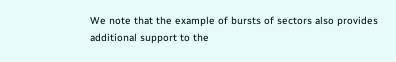We note that the example of bursts of sectors also provides additional support to the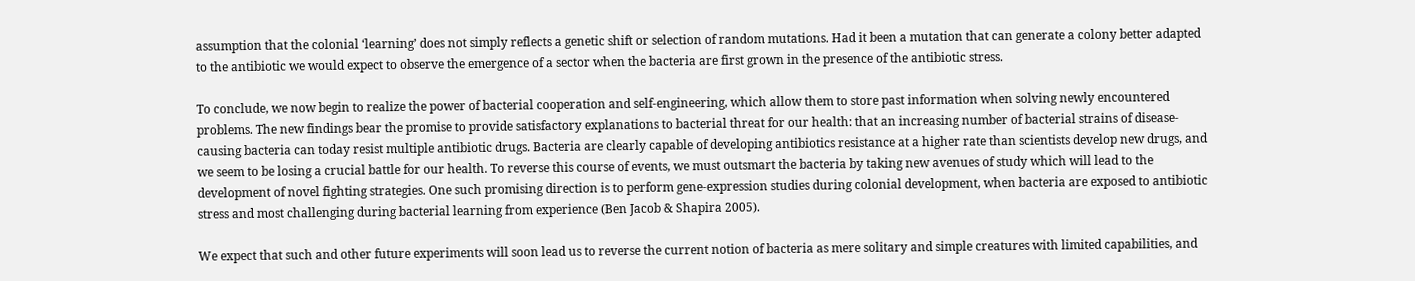assumption that the colonial ‘learning’ does not simply reflects a genetic shift or selection of random mutations. Had it been a mutation that can generate a colony better adapted to the antibiotic we would expect to observe the emergence of a sector when the bacteria are first grown in the presence of the antibiotic stress.

To conclude, we now begin to realize the power of bacterial cooperation and self-engineering, which allow them to store past information when solving newly encountered problems. The new findings bear the promise to provide satisfactory explanations to bacterial threat for our health: that an increasing number of bacterial strains of disease-causing bacteria can today resist multiple antibiotic drugs. Bacteria are clearly capable of developing antibiotics resistance at a higher rate than scientists develop new drugs, and we seem to be losing a crucial battle for our health. To reverse this course of events, we must outsmart the bacteria by taking new avenues of study which will lead to the development of novel fighting strategies. One such promising direction is to perform gene-expression studies during colonial development, when bacteria are exposed to antibiotic stress and most challenging during bacterial learning from experience (Ben Jacob & Shapira 2005).

We expect that such and other future experiments will soon lead us to reverse the current notion of bacteria as mere solitary and simple creatures with limited capabilities, and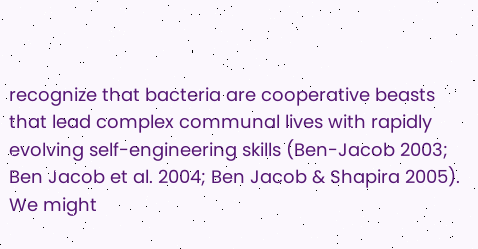recognize that bacteria are cooperative beasts that lead complex communal lives with rapidly evolving self-engineering skills (Ben-Jacob 2003; Ben Jacob et al. 2004; Ben Jacob & Shapira 2005). We might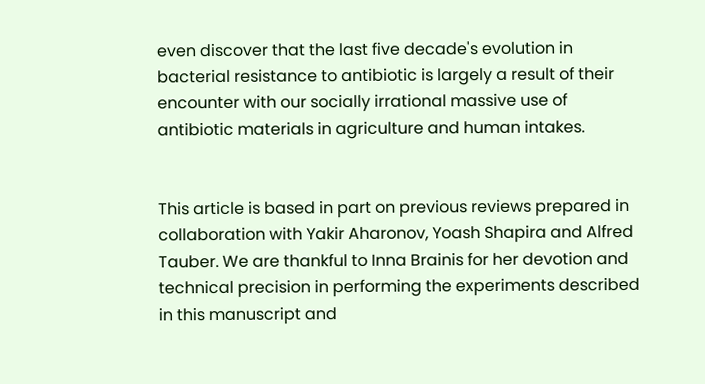even discover that the last five decade's evolution in bacterial resistance to antibiotic is largely a result of their encounter with our socially irrational massive use of antibiotic materials in agriculture and human intakes.


This article is based in part on previous reviews prepared in collaboration with Yakir Aharonov, Yoash Shapira and Alfred Tauber. We are thankful to Inna Brainis for her devotion and technical precision in performing the experiments described in this manuscript and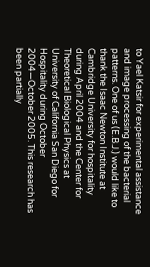to Yael Katsir for experimental assistance and image processing of the bacterial patterns. One of us (E.B.J.) would like to thank the Isaac Newton Institute at Cambridge University for hospitality during April 2004 and the Center for Theoretical Biological Physics at University of California San Diego for Hospitality during October 2004—October 2005. This research has been partially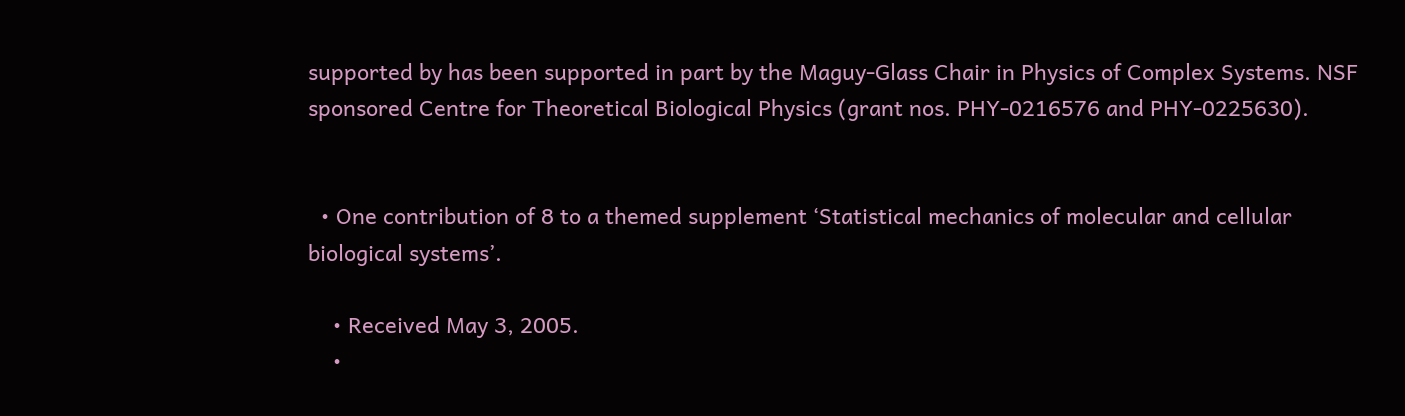supported by has been supported in part by the Maguy-Glass Chair in Physics of Complex Systems. NSF sponsored Centre for Theoretical Biological Physics (grant nos. PHY-0216576 and PHY-0225630).


  • One contribution of 8 to a themed supplement ‘Statistical mechanics of molecular and cellular biological systems’.

    • Received May 3, 2005.
    •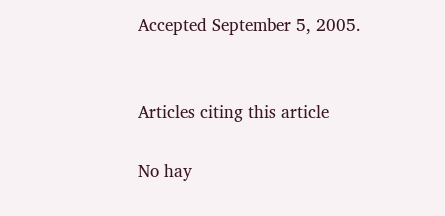Accepted September 5, 2005.


Articles citing this article

No hay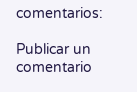comentarios:

Publicar un comentario